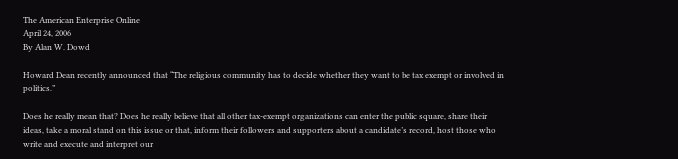The American Enterprise Online
April 24, 2006
By Alan W. Dowd

Howard Dean recently announced that “The religious community has to decide whether they want to be tax exempt or involved in politics.”

Does he really mean that? Does he really believe that all other tax-exempt organizations can enter the public square, share their ideas, take a moral stand on this issue or that, inform their followers and supporters about a candidate’s record, host those who write and execute and interpret our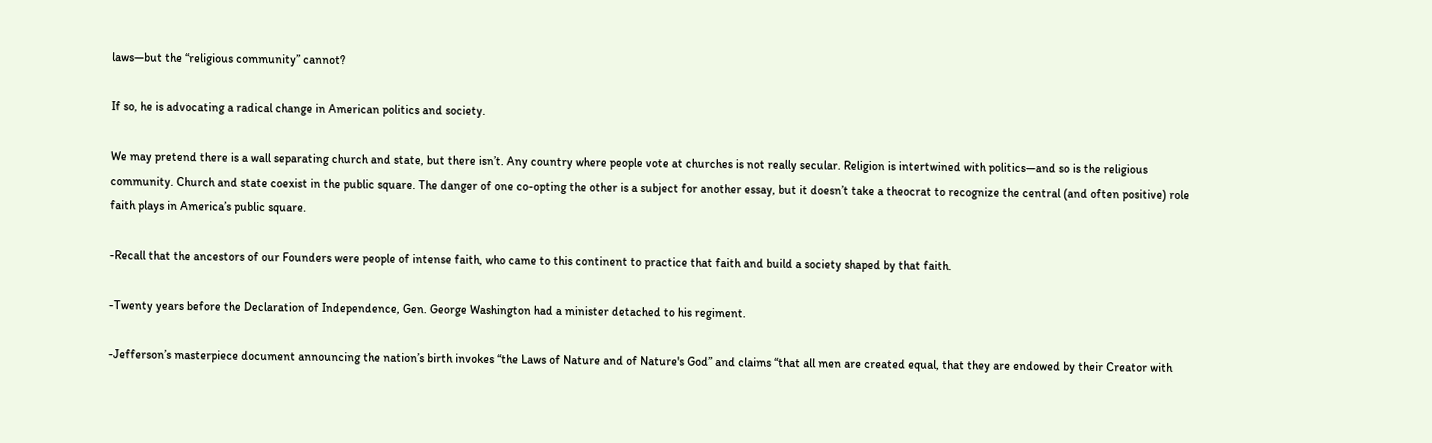laws—but the “religious community” cannot?

If so, he is advocating a radical change in American politics and society.

We may pretend there is a wall separating church and state, but there isn’t. Any country where people vote at churches is not really secular. Religion is intertwined with politics—and so is the religious community. Church and state coexist in the public square. The danger of one co-opting the other is a subject for another essay, but it doesn’t take a theocrat to recognize the central (and often positive) role faith plays in America’s public square.

-Recall that the ancestors of our Founders were people of intense faith, who came to this continent to practice that faith and build a society shaped by that faith.

-Twenty years before the Declaration of Independence, Gen. George Washington had a minister detached to his regiment.

-Jefferson’s masterpiece document announcing the nation’s birth invokes “the Laws of Nature and of Nature's God” and claims “that all men are created equal, that they are endowed by their Creator with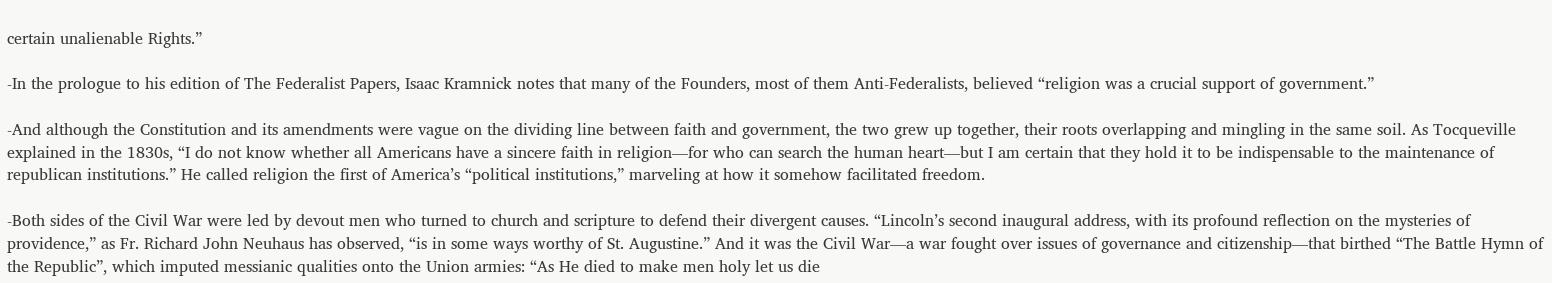certain unalienable Rights.”

-In the prologue to his edition of The Federalist Papers, Isaac Kramnick notes that many of the Founders, most of them Anti-Federalists, believed “religion was a crucial support of government.”

-And although the Constitution and its amendments were vague on the dividing line between faith and government, the two grew up together, their roots overlapping and mingling in the same soil. As Tocqueville explained in the 1830s, “I do not know whether all Americans have a sincere faith in religion—for who can search the human heart—but I am certain that they hold it to be indispensable to the maintenance of republican institutions.” He called religion the first of America’s “political institutions,” marveling at how it somehow facilitated freedom.

-Both sides of the Civil War were led by devout men who turned to church and scripture to defend their divergent causes. “Lincoln’s second inaugural address, with its profound reflection on the mysteries of providence,” as Fr. Richard John Neuhaus has observed, “is in some ways worthy of St. Augustine.” And it was the Civil War—a war fought over issues of governance and citizenship—that birthed “The Battle Hymn of the Republic”, which imputed messianic qualities onto the Union armies: “As He died to make men holy let us die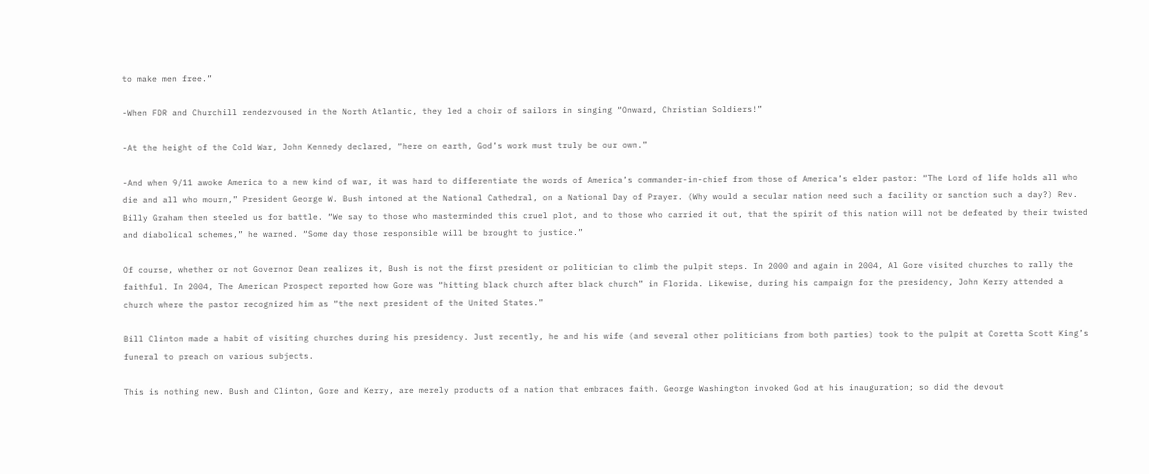to make men free.”

-When FDR and Churchill rendezvoused in the North Atlantic, they led a choir of sailors in singing “Onward, Christian Soldiers!”

-At the height of the Cold War, John Kennedy declared, “here on earth, God’s work must truly be our own.”

-And when 9/11 awoke America to a new kind of war, it was hard to differentiate the words of America’s commander-in-chief from those of America’s elder pastor: “The Lord of life holds all who die and all who mourn,” President George W. Bush intoned at the National Cathedral, on a National Day of Prayer. (Why would a secular nation need such a facility or sanction such a day?) Rev. Billy Graham then steeled us for battle. “We say to those who masterminded this cruel plot, and to those who carried it out, that the spirit of this nation will not be defeated by their twisted and diabolical schemes,” he warned. “Some day those responsible will be brought to justice.”

Of course, whether or not Governor Dean realizes it, Bush is not the first president or politician to climb the pulpit steps. In 2000 and again in 2004, Al Gore visited churches to rally the faithful. In 2004, The American Prospect reported how Gore was “hitting black church after black church” in Florida. Likewise, during his campaign for the presidency, John Kerry attended a church where the pastor recognized him as “the next president of the United States.”

Bill Clinton made a habit of visiting churches during his presidency. Just recently, he and his wife (and several other politicians from both parties) took to the pulpit at Coretta Scott King’s funeral to preach on various subjects.

This is nothing new. Bush and Clinton, Gore and Kerry, are merely products of a nation that embraces faith. George Washington invoked God at his inauguration; so did the devout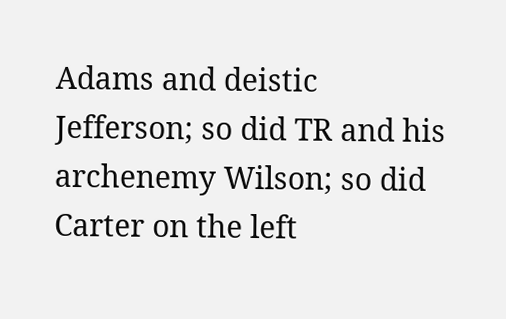Adams and deistic Jefferson; so did TR and his archenemy Wilson; so did Carter on the left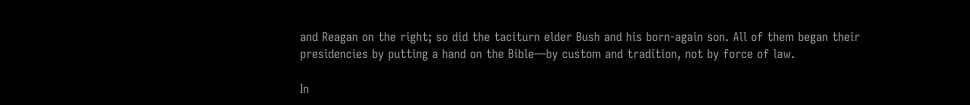and Reagan on the right; so did the taciturn elder Bush and his born-again son. All of them began their presidencies by putting a hand on the Bible—by custom and tradition, not by force of law.

In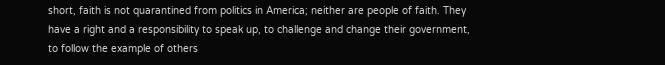short, faith is not quarantined from politics in America; neither are people of faith. They have a right and a responsibility to speak up, to challenge and change their government, to follow the example of others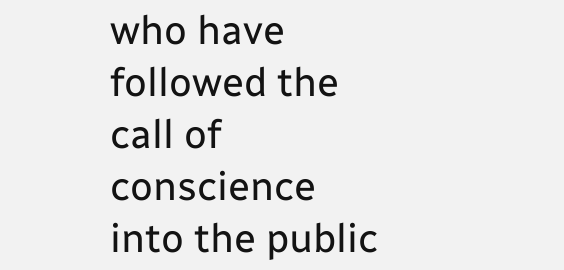who have followed the call of conscience into the public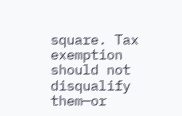square. Tax exemption should not disqualify them—or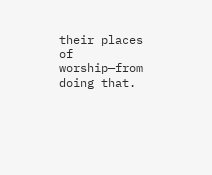their places of worship—from doing that.